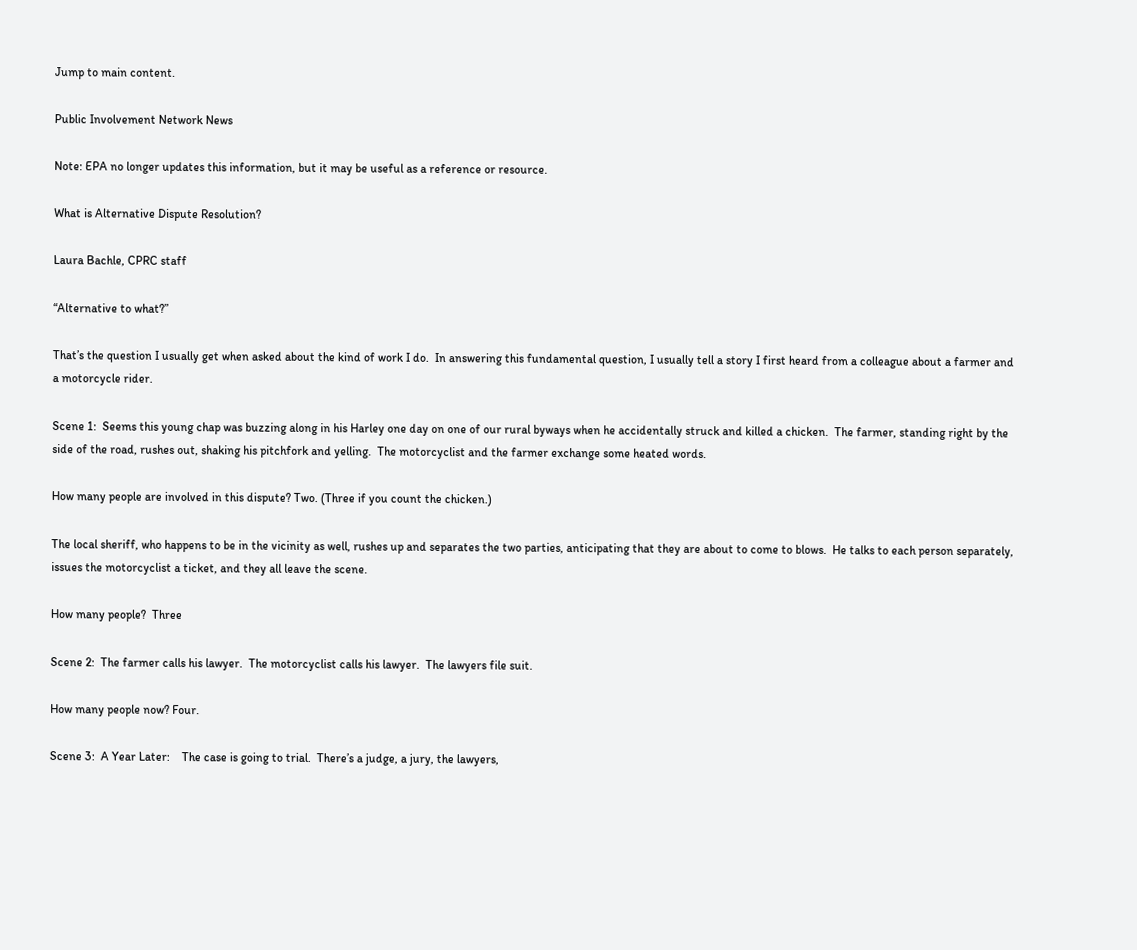Jump to main content.

Public Involvement Network News

Note: EPA no longer updates this information, but it may be useful as a reference or resource.

What is Alternative Dispute Resolution?

Laura Bachle, CPRC staff

“Alternative to what?”

That’s the question I usually get when asked about the kind of work I do.  In answering this fundamental question, I usually tell a story I first heard from a colleague about a farmer and a motorcycle rider.

Scene 1:  Seems this young chap was buzzing along in his Harley one day on one of our rural byways when he accidentally struck and killed a chicken.  The farmer, standing right by the side of the road, rushes out, shaking his pitchfork and yelling.  The motorcyclist and the farmer exchange some heated words.

How many people are involved in this dispute? Two. (Three if you count the chicken.)

The local sheriff, who happens to be in the vicinity as well, rushes up and separates the two parties, anticipating that they are about to come to blows.  He talks to each person separately, issues the motorcyclist a ticket, and they all leave the scene.

How many people?  Three

Scene 2:  The farmer calls his lawyer.  The motorcyclist calls his lawyer.  The lawyers file suit.

How many people now? Four.

Scene 3:  A Year Later:    The case is going to trial.  There’s a judge, a jury, the lawyers,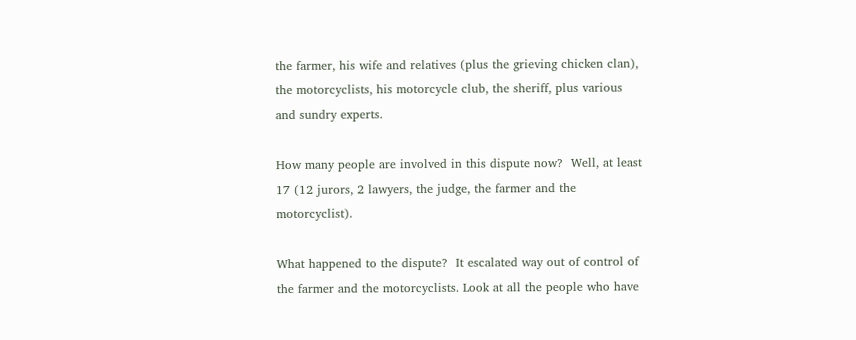the farmer, his wife and relatives (plus the grieving chicken clan), the motorcyclists, his motorcycle club, the sheriff, plus various and sundry experts.

How many people are involved in this dispute now?  Well, at least 17 (12 jurors, 2 lawyers, the judge, the farmer and the motorcyclist).

What happened to the dispute?  It escalated way out of control of the farmer and the motorcyclists. Look at all the people who have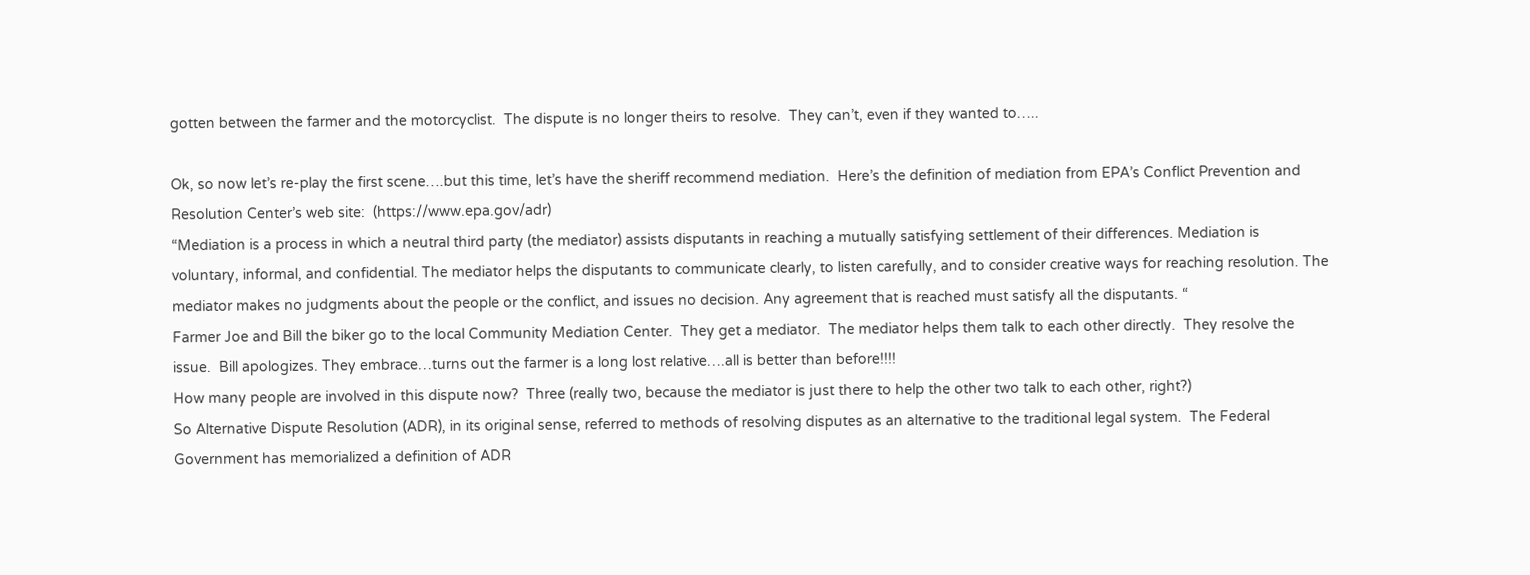gotten between the farmer and the motorcyclist.  The dispute is no longer theirs to resolve.  They can’t, even if they wanted to…..

Ok, so now let’s re-play the first scene….but this time, let’s have the sheriff recommend mediation.  Here’s the definition of mediation from EPA’s Conflict Prevention and Resolution Center’s web site:  (https://www.epa.gov/adr)
“Mediation is a process in which a neutral third party (the mediator) assists disputants in reaching a mutually satisfying settlement of their differences. Mediation is voluntary, informal, and confidential. The mediator helps the disputants to communicate clearly, to listen carefully, and to consider creative ways for reaching resolution. The mediator makes no judgments about the people or the conflict, and issues no decision. Any agreement that is reached must satisfy all the disputants. “
Farmer Joe and Bill the biker go to the local Community Mediation Center.  They get a mediator.  The mediator helps them talk to each other directly.  They resolve the issue.  Bill apologizes. They embrace…turns out the farmer is a long lost relative….all is better than before!!!!
How many people are involved in this dispute now?  Three (really two, because the mediator is just there to help the other two talk to each other, right?)
So Alternative Dispute Resolution (ADR), in its original sense, referred to methods of resolving disputes as an alternative to the traditional legal system.  The Federal Government has memorialized a definition of ADR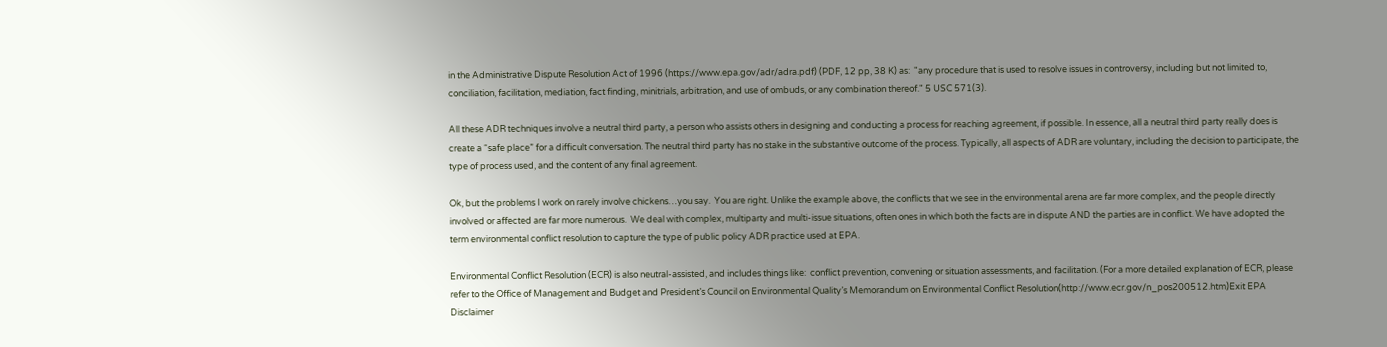in the Administrative Dispute Resolution Act of 1996 (https://www.epa.gov/adr/adra.pdf) (PDF, 12 pp, 38 K) as:  "any procedure that is used to resolve issues in controversy, including but not limited to, conciliation, facilitation, mediation, fact finding, minitrials, arbitration, and use of ombuds, or any combination thereof." 5 USC 571(3).

All these ADR techniques involve a neutral third party, a person who assists others in designing and conducting a process for reaching agreement, if possible. In essence, all a neutral third party really does is create a “safe place” for a difficult conversation. The neutral third party has no stake in the substantive outcome of the process. Typically, all aspects of ADR are voluntary, including the decision to participate, the type of process used, and the content of any final agreement.

Ok, but the problems I work on rarely involve chickens…you say.  You are right. Unlike the example above, the conflicts that we see in the environmental arena are far more complex, and the people directly involved or affected are far more numerous.  We deal with complex, multiparty and multi-issue situations, often ones in which both the facts are in dispute AND the parties are in conflict. We have adopted the term environmental conflict resolution to capture the type of public policy ADR practice used at EPA.

Environmental Conflict Resolution (ECR) is also neutral-assisted, and includes things like:  conflict prevention, convening or situation assessments, and facilitation. (For a more detailed explanation of ECR, please refer to the Office of Management and Budget and President’s Council on Environmental Quality’s Memorandum on Environmental Conflict Resolution(http://www.ecr.gov/n_pos200512.htm)Exit EPA Disclaimer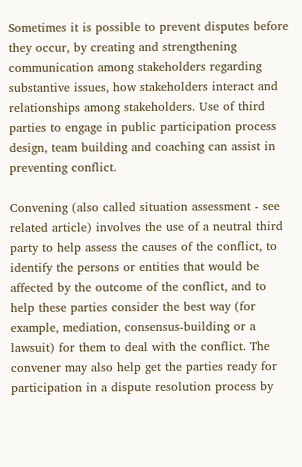Sometimes it is possible to prevent disputes before they occur, by creating and strengthening communication among stakeholders regarding substantive issues, how stakeholders interact and relationships among stakeholders. Use of third parties to engage in public participation process design, team building and coaching can assist in preventing conflict.

Convening (also called situation assessment - see related article) involves the use of a neutral third party to help assess the causes of the conflict, to identify the persons or entities that would be affected by the outcome of the conflict, and to help these parties consider the best way (for example, mediation, consensus-building or a lawsuit) for them to deal with the conflict. The convener may also help get the parties ready for participation in a dispute resolution process by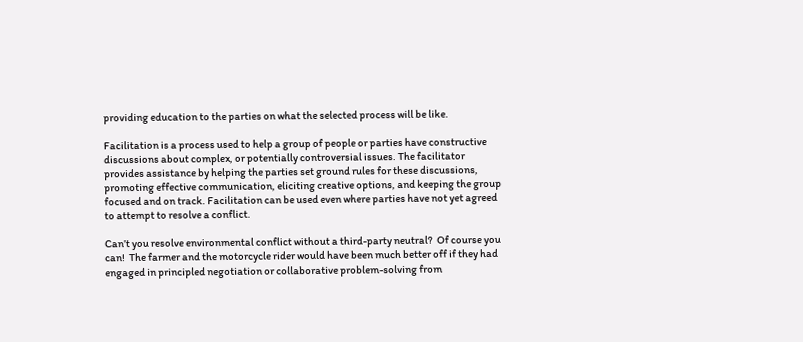providing education to the parties on what the selected process will be like.

Facilitation is a process used to help a group of people or parties have constructive discussions about complex, or potentially controversial issues. The facilitator provides assistance by helping the parties set ground rules for these discussions, promoting effective communication, eliciting creative options, and keeping the group focused and on track. Facilitation can be used even where parties have not yet agreed to attempt to resolve a conflict.

Can’t you resolve environmental conflict without a third-party neutral?  Of course you can!  The farmer and the motorcycle rider would have been much better off if they had engaged in principled negotiation or collaborative problem-solving from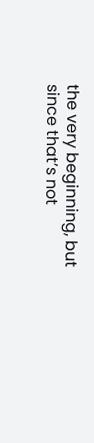the very beginning, but since that’s not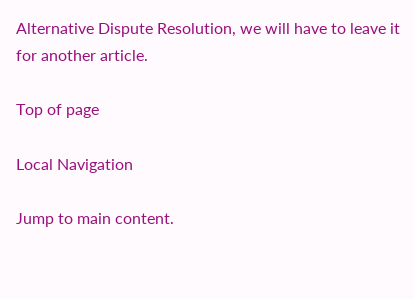Alternative Dispute Resolution, we will have to leave it for another article.

Top of page

Local Navigation

Jump to main content.